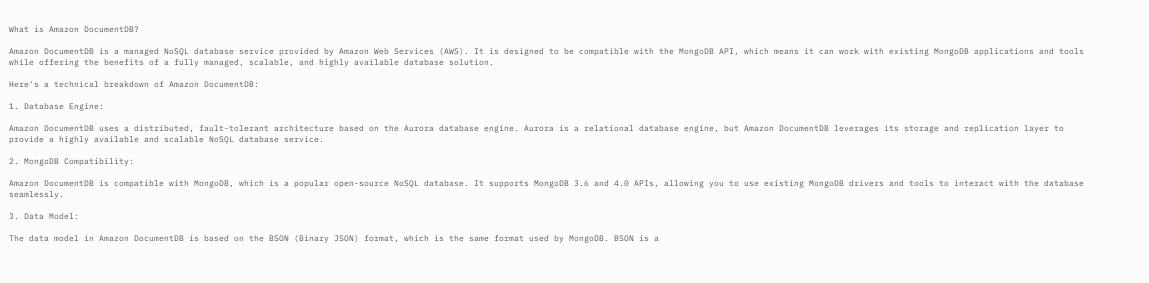What is Amazon DocumentDB?

Amazon DocumentDB is a managed NoSQL database service provided by Amazon Web Services (AWS). It is designed to be compatible with the MongoDB API, which means it can work with existing MongoDB applications and tools while offering the benefits of a fully managed, scalable, and highly available database solution.

Here's a technical breakdown of Amazon DocumentDB:

1. Database Engine:

Amazon DocumentDB uses a distributed, fault-tolerant architecture based on the Aurora database engine. Aurora is a relational database engine, but Amazon DocumentDB leverages its storage and replication layer to provide a highly available and scalable NoSQL database service.

2. MongoDB Compatibility:

Amazon DocumentDB is compatible with MongoDB, which is a popular open-source NoSQL database. It supports MongoDB 3.6 and 4.0 APIs, allowing you to use existing MongoDB drivers and tools to interact with the database seamlessly.

3. Data Model:

The data model in Amazon DocumentDB is based on the BSON (Binary JSON) format, which is the same format used by MongoDB. BSON is a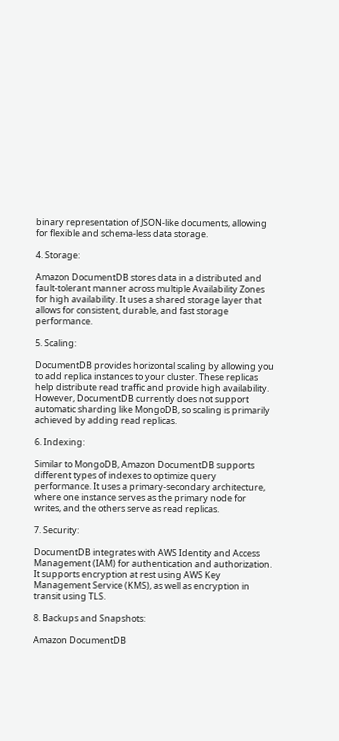binary representation of JSON-like documents, allowing for flexible and schema-less data storage.

4. Storage:

Amazon DocumentDB stores data in a distributed and fault-tolerant manner across multiple Availability Zones for high availability. It uses a shared storage layer that allows for consistent, durable, and fast storage performance.

5. Scaling:

DocumentDB provides horizontal scaling by allowing you to add replica instances to your cluster. These replicas help distribute read traffic and provide high availability. However, DocumentDB currently does not support automatic sharding like MongoDB, so scaling is primarily achieved by adding read replicas.

6. Indexing:

Similar to MongoDB, Amazon DocumentDB supports different types of indexes to optimize query performance. It uses a primary-secondary architecture, where one instance serves as the primary node for writes, and the others serve as read replicas.

7. Security:

DocumentDB integrates with AWS Identity and Access Management (IAM) for authentication and authorization. It supports encryption at rest using AWS Key Management Service (KMS), as well as encryption in transit using TLS.

8. Backups and Snapshots:

Amazon DocumentDB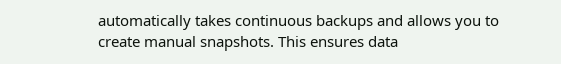automatically takes continuous backups and allows you to create manual snapshots. This ensures data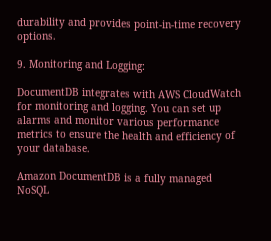durability and provides point-in-time recovery options.

9. Monitoring and Logging:

DocumentDB integrates with AWS CloudWatch for monitoring and logging. You can set up alarms and monitor various performance metrics to ensure the health and efficiency of your database.

Amazon DocumentDB is a fully managed NoSQL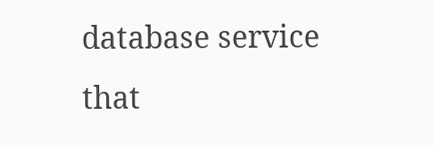database service that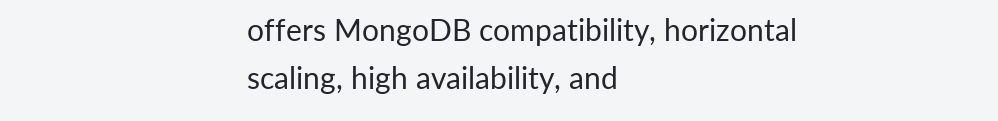offers MongoDB compatibility, horizontal scaling, high availability, and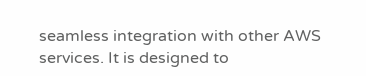seamless integration with other AWS services. It is designed to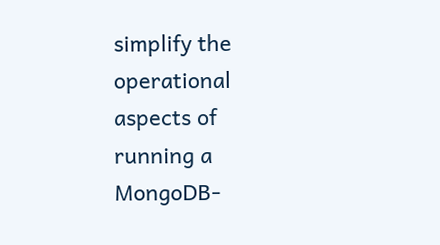simplify the operational aspects of running a MongoDB-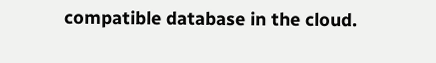compatible database in the cloud.